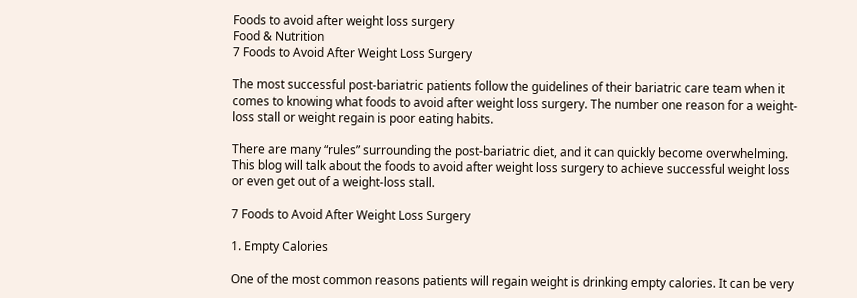Foods to avoid after weight loss surgery
Food & Nutrition
7 Foods to Avoid After Weight Loss Surgery

The most successful post-bariatric patients follow the guidelines of their bariatric care team when it comes to knowing what foods to avoid after weight loss surgery. The number one reason for a weight-loss stall or weight regain is poor eating habits.

There are many “rules” surrounding the post-bariatric diet, and it can quickly become overwhelming. This blog will talk about the foods to avoid after weight loss surgery to achieve successful weight loss or even get out of a weight-loss stall.

7 Foods to Avoid After Weight Loss Surgery

1. Empty Calories

One of the most common reasons patients will regain weight is drinking empty calories. It can be very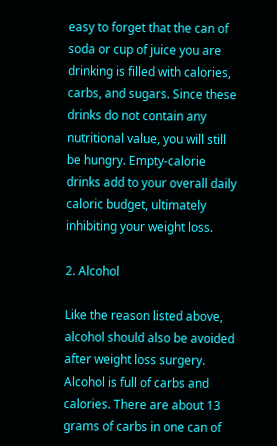easy to forget that the can of soda or cup of juice you are drinking is filled with calories, carbs, and sugars. Since these drinks do not contain any nutritional value, you will still be hungry. Empty-calorie drinks add to your overall daily caloric budget, ultimately inhibiting your weight loss.

2. Alcohol

Like the reason listed above, alcohol should also be avoided after weight loss surgery. Alcohol is full of carbs and calories. There are about 13 grams of carbs in one can of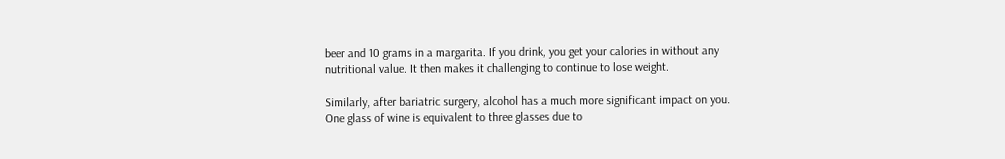beer and 10 grams in a margarita. If you drink, you get your calories in without any nutritional value. It then makes it challenging to continue to lose weight.

Similarly, after bariatric surgery, alcohol has a much more significant impact on you. One glass of wine is equivalent to three glasses due to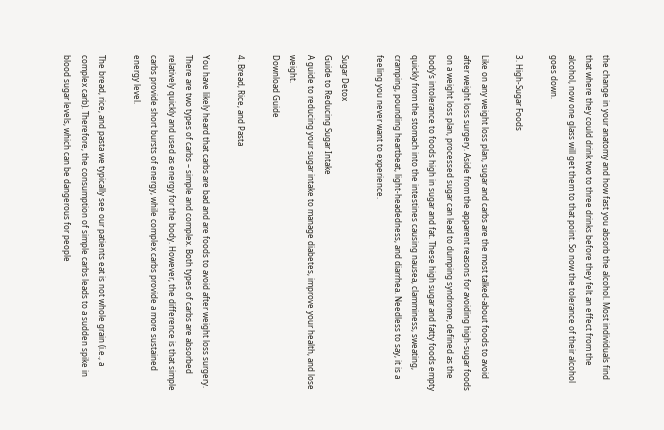the change in your anatomy and how fast you absorb the alcohol. Most individuals find that where they could drink two to three drinks before they felt an effect from the alcohol, now one glass will get them to that point. So now the tolerance of their alcohol goes down.

3. High-Sugar Foods

Like on any weight loss plan, sugar and carbs are the most talked-about foods to avoid after weight loss surgery. Aside from the apparent reasons for avoiding high-sugar foods on a weight loss plan, processed sugar can lead to dumping syndrome, defined as the body’s intolerance to foods high in sugar and fat. These high sugar and fatty foods empty quickly from the stomach into the intestines causing nausea, clamminess, sweating, cramping, pounding heartbeat, light-headedness, and diarrhea. Needless to say, it is a feeling you never want to experience.

Sugar Detox
Guide to Reducing Sugar Intake
A guide to reducing your sugar intake to manage diabetes, improve your health, and lose weight.
Download Guide

4. Bread, Rice, and Pasta

You have likely heard that carbs are bad and are foods to avoid after weight loss surgery. There are two types of carbs – simple and complex. Both types of carbs are absorbed relatively quickly and used as energy for the body. However, the difference is that simple carbs provide short bursts of energy, while complex carbs provide a more sustained energy level.

The bread, rice, and pasta we typically see our patients eat is not whole grain (i.e., a complex carb). Therefore, the consumption of simple carbs leads to a sudden spike in blood sugar levels, which can be dangerous for people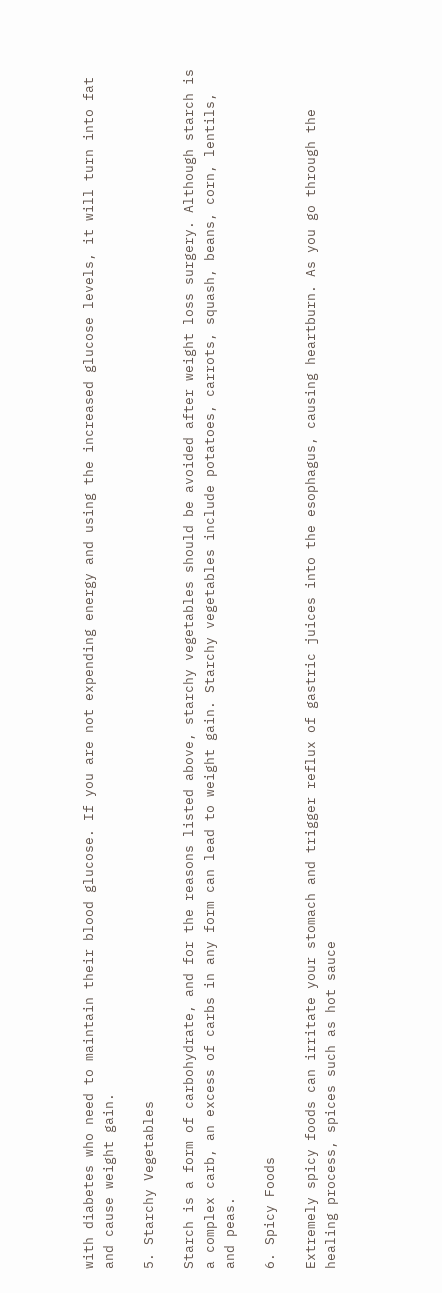with diabetes who need to maintain their blood glucose. If you are not expending energy and using the increased glucose levels, it will turn into fat and cause weight gain.

5. Starchy Vegetables

Starch is a form of carbohydrate, and for the reasons listed above, starchy vegetables should be avoided after weight loss surgery. Although starch is a complex carb, an excess of carbs in any form can lead to weight gain. Starchy vegetables include potatoes, carrots, squash, beans, corn, lentils, and peas.

6. Spicy Foods

Extremely spicy foods can irritate your stomach and trigger reflux of gastric juices into the esophagus, causing heartburn. As you go through the healing process, spices such as hot sauce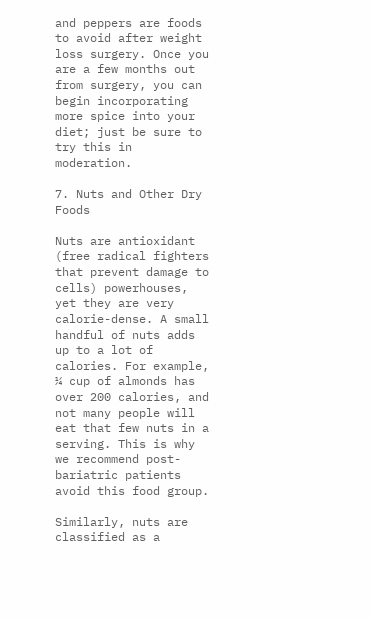and peppers are foods to avoid after weight loss surgery. Once you are a few months out from surgery, you can begin incorporating more spice into your diet; just be sure to try this in moderation.

7. Nuts and Other Dry Foods

Nuts are antioxidant (free radical fighters that prevent damage to cells) powerhouses, yet they are very calorie-dense. A small handful of nuts adds up to a lot of calories. For example, ¼ cup of almonds has over 200 calories, and not many people will eat that few nuts in a serving. This is why we recommend post-bariatric patients avoid this food group.

Similarly, nuts are classified as a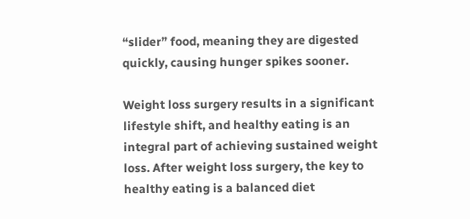“slider” food, meaning they are digested quickly, causing hunger spikes sooner.

Weight loss surgery results in a significant lifestyle shift, and healthy eating is an integral part of achieving sustained weight loss. After weight loss surgery, the key to healthy eating is a balanced diet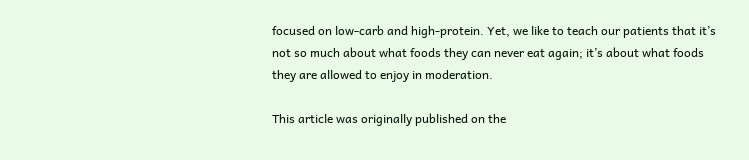focused on low-carb and high-protein. Yet, we like to teach our patients that it’s not so much about what foods they can never eat again; it’s about what foods they are allowed to enjoy in moderation.

This article was originally published on the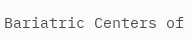Bariatric Centers of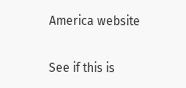America website

See if this is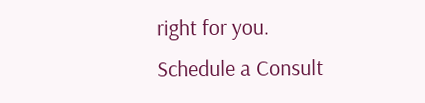right for you.
Schedule a Consult